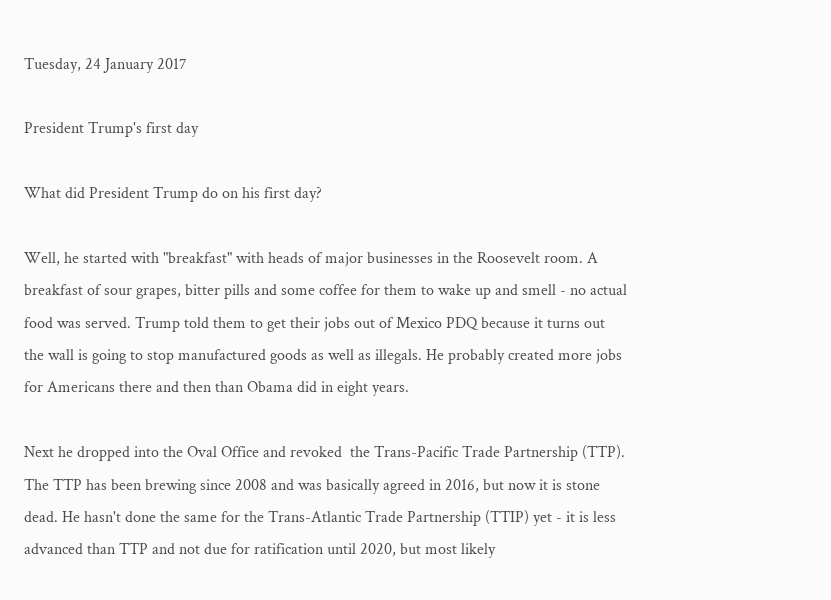Tuesday, 24 January 2017

President Trump's first day

What did President Trump do on his first day?

Well, he started with "breakfast" with heads of major businesses in the Roosevelt room. A breakfast of sour grapes, bitter pills and some coffee for them to wake up and smell - no actual food was served. Trump told them to get their jobs out of Mexico PDQ because it turns out the wall is going to stop manufactured goods as well as illegals. He probably created more jobs for Americans there and then than Obama did in eight years.

Next he dropped into the Oval Office and revoked  the Trans-Pacific Trade Partnership (TTP). The TTP has been brewing since 2008 and was basically agreed in 2016, but now it is stone dead. He hasn't done the same for the Trans-Atlantic Trade Partnership (TTIP) yet - it is less advanced than TTP and not due for ratification until 2020, but most likely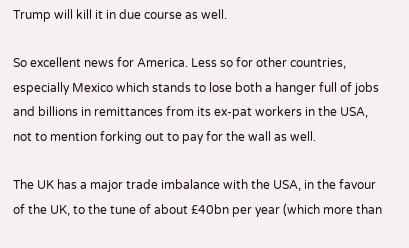Trump will kill it in due course as well.

So excellent news for America. Less so for other countries, especially Mexico which stands to lose both a hanger full of jobs and billions in remittances from its ex-pat workers in the USA, not to mention forking out to pay for the wall as well.

The UK has a major trade imbalance with the USA, in the favour of the UK, to the tune of about £40bn per year (which more than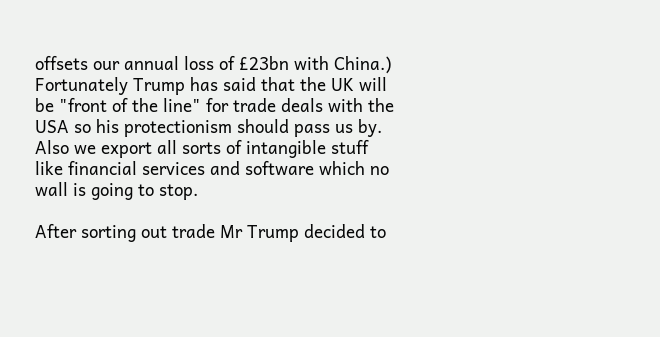offsets our annual loss of £23bn with China.) Fortunately Trump has said that the UK will be "front of the line" for trade deals with the USA so his protectionism should pass us by. Also we export all sorts of intangible stuff like financial services and software which no wall is going to stop.

After sorting out trade Mr Trump decided to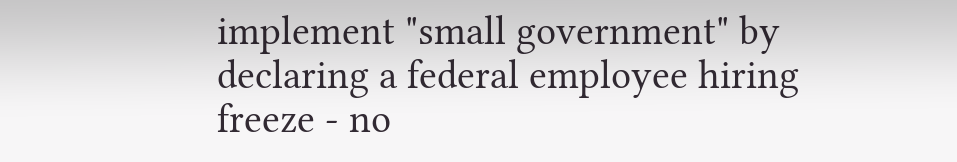implement "small government" by declaring a federal employee hiring freeze - no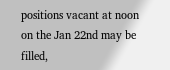positions vacant at noon on the Jan 22nd may be filled,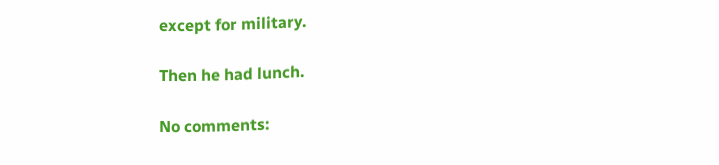except for military.

Then he had lunch.

No comments: